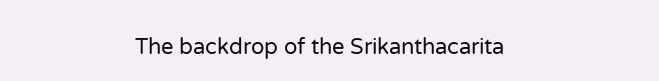The backdrop of the Srikanthacarita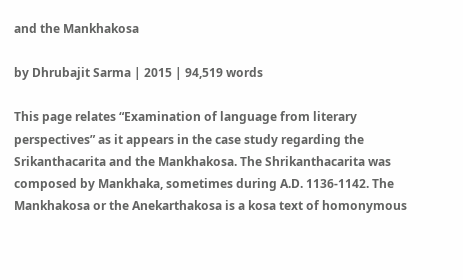and the Mankhakosa

by Dhrubajit Sarma | 2015 | 94,519 words

This page relates “Examination of language from literary perspectives” as it appears in the case study regarding the Srikanthacarita and the Mankhakosa. The Shrikanthacarita was composed by Mankhaka, sometimes during A.D. 1136-1142. The Mankhakosa or the Anekarthakosa is a kosa text of homonymous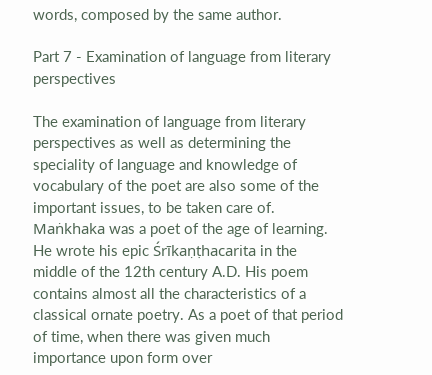words, composed by the same author.

Part 7 - Examination of language from literary perspectives

The examination of language from literary perspectives as well as determining the speciality of language and knowledge of vocabulary of the poet are also some of the important issues, to be taken care of. Maṅkhaka was a poet of the age of learning. He wrote his epic Śrīkaṇṭhacarita in the middle of the 12th century A.D. His poem contains almost all the characteristics of a classical ornate poetry. As a poet of that period of time, when there was given much importance upon form over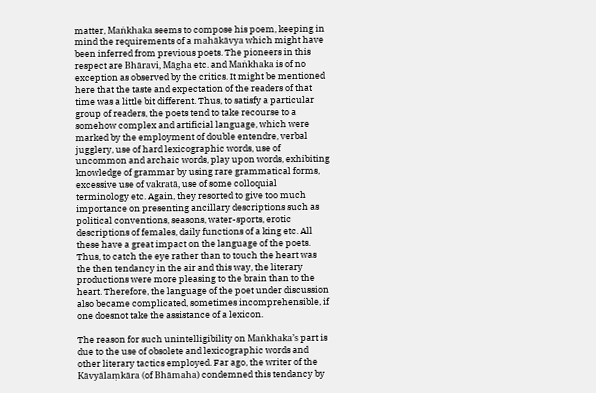matter, Maṅkhaka seems to compose his poem, keeping in mind the requirements of a mahākāvya which might have been inferred from previous poets. The pioneers in this respect are Bhāravi, Māgha etc. and Maṅkhaka is of no exception as observed by the critics. It might be mentioned here that the taste and expectation of the readers of that time was a little bit different. Thus, to satisfy a particular group of readers, the poets tend to take recourse to a somehow complex and artificial language, which were marked by the employment of double entendre, verbal jugglery, use of hard lexicographic words, use of uncommon and archaic words, play upon words, exhibiting knowledge of grammar by using rare grammatical forms, excessive use of vakratā, use of some colloquial terminology etc. Again, they resorted to give too much importance on presenting ancillary descriptions such as political conventions, seasons, water-sports, erotic descriptions of females, daily functions of a king etc. All these have a great impact on the language of the poets. Thus, to catch the eye rather than to touch the heart was the then tendancy in the air and this way, the literary productions were more pleasing to the brain than to the heart. Therefore, the language of the poet under discussion also became complicated, sometimes incomprehensible, if one doesnot take the assistance of a lexicon.

The reason for such unintelligibility on Maṅkhaka’s part is due to the use of obsolete and lexicographic words and other literary tactics employed. Far ago, the writer of the Kāvyālaṃkāra (of Bhāmaha) condemned this tendancy by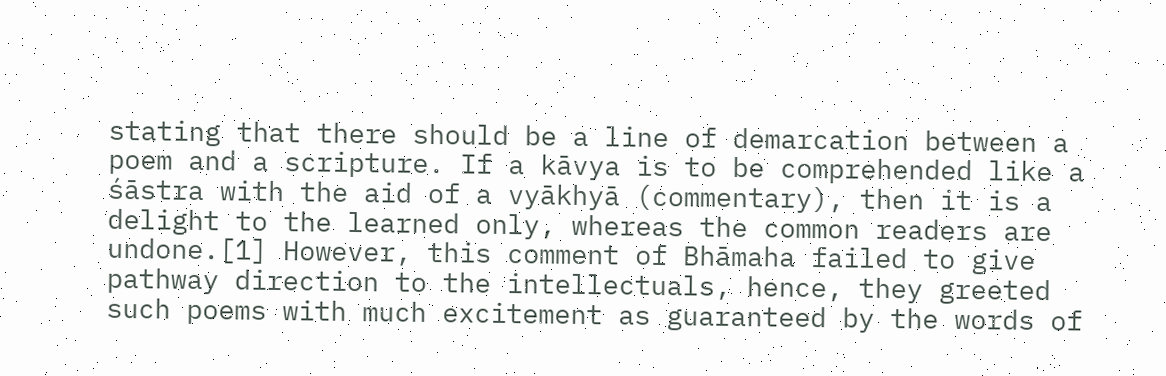stating that there should be a line of demarcation between a poem and a scripture. If a kāvya is to be comprehended like a śāstra with the aid of a vyākhyā (commentary), then it is a delight to the learned only, whereas the common readers are undone.[1] However, this comment of Bhāmaha failed to give pathway direction to the intellectuals, hence, they greeted such poems with much excitement as guaranteed by the words of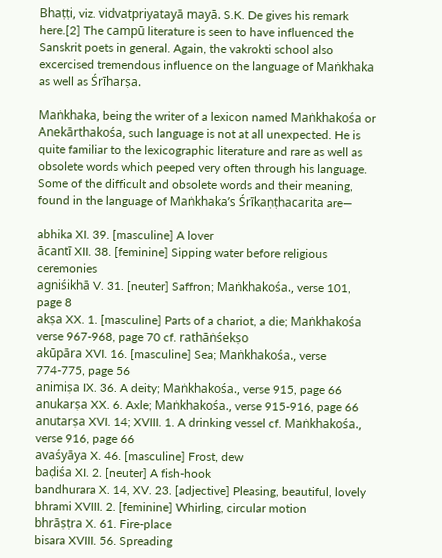Bhaṭṭi, viz. vidvatpriyatayā mayā. S.K. De gives his remark here.[2] The campū literature is seen to have influenced the Sanskrit poets in general. Again, the vakrokti school also excercised tremendous influence on the language of Maṅkhaka as well as Śrīharṣa.

Maṅkhaka, being the writer of a lexicon named Maṅkhakośa or Anekārthakośa, such language is not at all unexpected. He is quite familiar to the lexicographic literature and rare as well as obsolete words which peeped very often through his language. Some of the difficult and obsolete words and their meaning, found in the language of Maṅkhaka’s Śrīkaṇṭhacarita are—

abhika XI. 39. [masculine] A lover
ācantī XII. 38. [feminine] Sipping water before religious ceremonies
agniśikhā V. 31. [neuter] Saffron; Maṅkhakośa., verse 101, page 8
akṣa XX. 1. [masculine] Parts of a chariot, a die; Maṅkhakośa verse 967-968, page 70 cf. rathāṅśekṣo
akūpāra XVI. 16. [masculine] Sea; Maṅkhakośa., verse 774-775, page 56
animiṣa IX. 36. A deity; Maṅkhakośa., verse 915, page 66
anukarṣa XX. 6. Axle; Maṅkhakośa., verse 915-916, page 66
anutarṣa XVI. 14; XVIII. 1. A drinking vessel cf. Maṅkhakośa., verse 916, page 66
avaśyāya X. 46. [masculine] Frost, dew
baḍiśa XI. 2. [neuter] A fish-hook
bandhurara X. 14, XV. 23. [adjective] Pleasing, beautiful, lovely
bhrami XVIII. 2. [feminine] Whirling, circular motion
bhrāṣṭra X. 61. Fire-place
bisara XVIII. 56. Spreading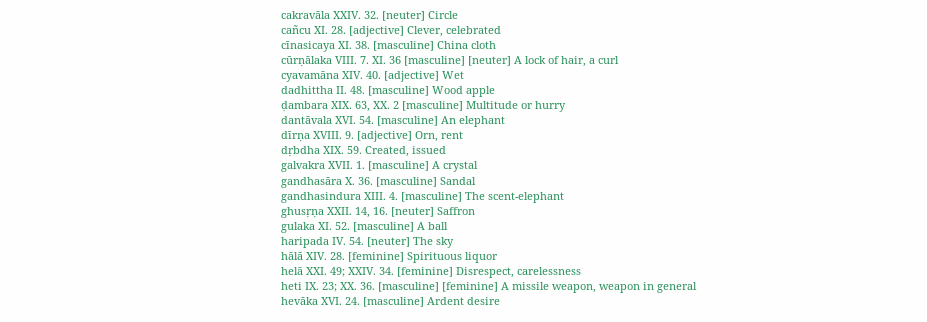cakravāla XXIV. 32. [neuter] Circle
cañcu XI. 28. [adjective] Clever, celebrated
cīnasicaya XI. 38. [masculine] China cloth
cūrṇālaka VIII. 7. XI. 36 [masculine] [neuter] A lock of hair, a curl
cyavamāna XIV. 40. [adjective] Wet
dadhittha II. 48. [masculine] Wood apple
ḍambara XIX. 63, XX. 2 [masculine] Multitude or hurry
dantāvala XVI. 54. [masculine] An elephant
dīrṇa XVIII. 9. [adjective] Orn, rent
dṛbdha XIX. 59. Created, issued
galvakra XVII. 1. [masculine] A crystal
gandhasāra X. 36. [masculine] Sandal
gandhasindura XIII. 4. [masculine] The scent-elephant
ghusṛṇa XXII. 14, 16. [neuter] Saffron
gulaka XI. 52. [masculine] A ball
haripada IV. 54. [neuter] The sky
hālā XIV. 28. [feminine] Spirituous liquor
helā XXI. 49; XXIV. 34. [feminine] Disrespect, carelessness
heti IX. 23; XX. 36. [masculine] [feminine] A missile weapon, weapon in general
hevāka XVI. 24. [masculine] Ardent desire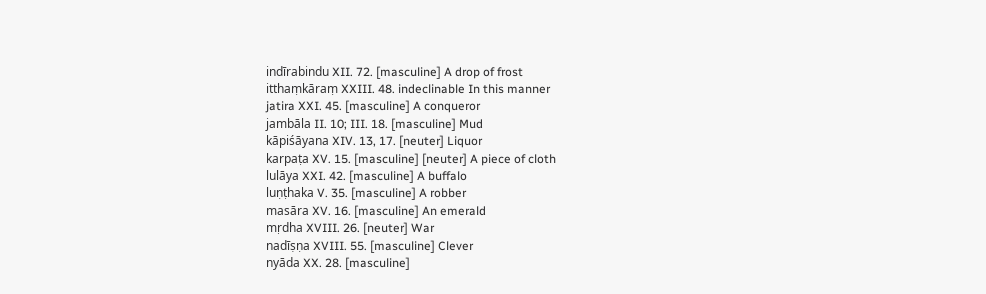indīrabindu XII. 72. [masculine] A drop of frost
itthaṃkāraṃ XXIII. 48. indeclinable In this manner
jatira XXI. 45. [masculine] A conqueror
jambāla II. 10; III. 18. [masculine] Mud
kāpiśāyana XIV. 13, 17. [neuter] Liquor
karpaṭa XV. 15. [masculine] [neuter] A piece of cloth
lulāya XXI. 42. [masculine] A buffalo
luṇṭhaka V. 35. [masculine] A robber
masāra XV. 16. [masculine] An emerald
mṛdha XVIII. 26. [neuter] War
nadīṣṇa XVIII. 55. [masculine] Clever
nyāda XX. 28. [masculine]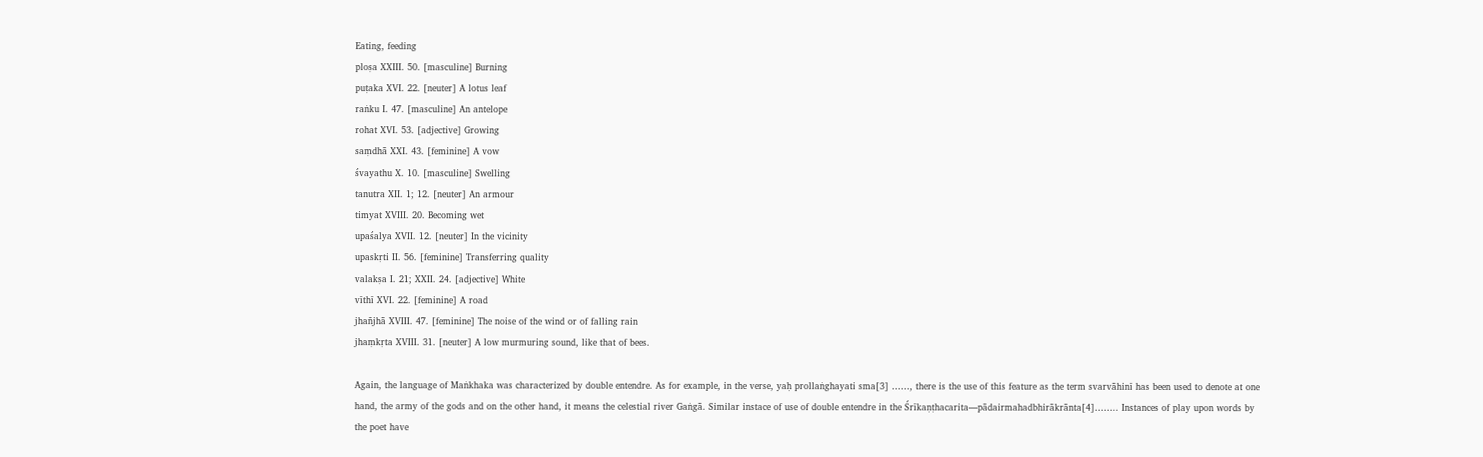Eating, feeding
ploṣa XXIII. 50. [masculine] Burning
puṭaka XVI. 22. [neuter] A lotus leaf
raṅku I. 47. [masculine] An antelope
rohat XVI. 53. [adjective] Growing
saṃdhā XXI. 43. [feminine] A vow
śvayathu X. 10. [masculine] Swelling
tanutra XII. 1; 12. [neuter] An armour
timyat XVIII. 20. Becoming wet
upaśalya XVII. 12. [neuter] In the vicinity
upaskṛti II. 56. [feminine] Transferring quality
valakṣa I. 21; XXII. 24. [adjective] White
vīthī XVI. 22. [feminine] A road
jhañjhā XVIII. 47. [feminine] The noise of the wind or of falling rain
jhaṃkṛta XVIII. 31. [neuter] A low murmuring sound, like that of bees.

Again, the language of Maṅkhaka was characterized by double entendre. As for example, in the verse, yaḥ prollaṅghayati sma[3] ……, there is the use of this feature as the term svarvāhinī has been used to denote at one hand, the army of the gods and on the other hand, it means the celestial river Gaṅgā. Similar instace of use of double entendre in the Śrīkaṇṭhacarita—pādairmahadbhirākrānta[4]…….. Instances of play upon words by the poet have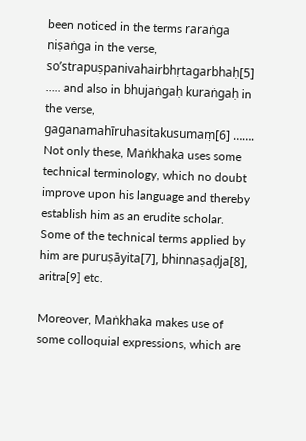been noticed in the terms raraṅga niṣaṅga in the verse, so’strapuṣpanivahairbhṛtagarbhaḥ[5] ….. and also in bhujaṅgaḥ kuraṅgaḥ in the verse, gaganamahīruhasitakusumaṃ[6] ……. Not only these, Maṅkhaka uses some technical terminology, which no doubt improve upon his language and thereby establish him as an erudite scholar. Some of the technical terms applied by him are puruṣāyita[7], bhinnaṣaḍja[8], aritra[9] etc.

Moreover, Maṅkhaka makes use of some colloquial expressions, which are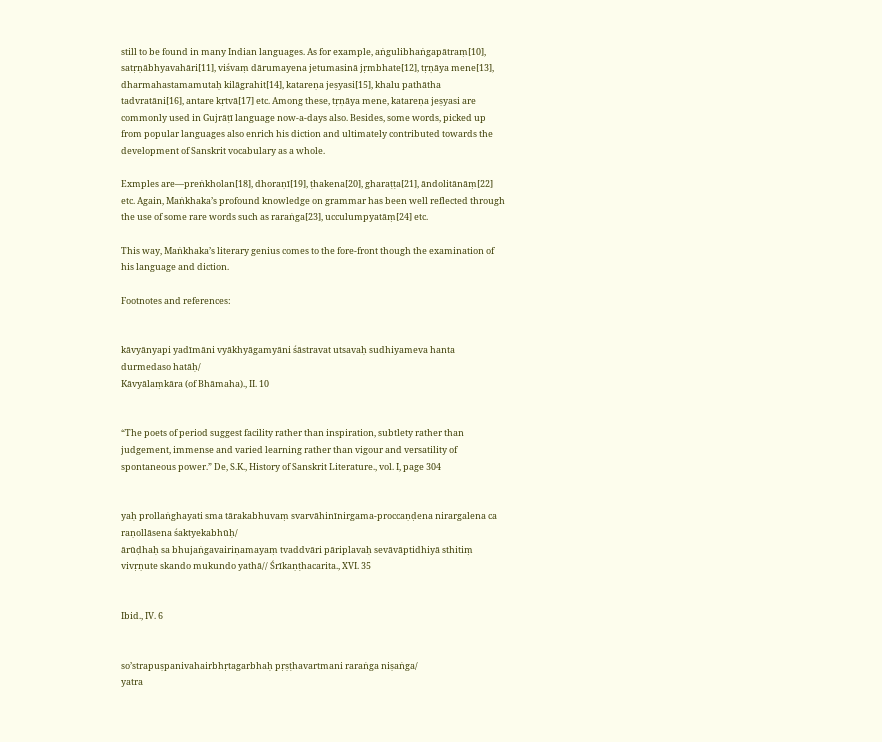still to be found in many Indian languages. As for example, aṅgulibhaṅgapātraṃ[10], satṛṇābhyavahāri[11], viśvaṃ dārumayena jetumasinā jṛmbhate[12], tṛṇāya mene[13], dharmahastamamutaḥ kilāgrahit[14], katareṇa jeṣyasi[15], khalu pathātha tadvratāni[16], antare kṛtvā[17] etc. Among these, tṛṇāya mene, katareṇa jeṣyasi are commonly used in Gujrāṭī language now-a-days also. Besides, some words, picked up from popular languages also enrich his diction and ultimately contributed towards the development of Sanskrit vocabulary as a whole.

Exmples are—preṅkholan[18], dhoraṇī[19], ṭhakena[20], gharaṭṭa[21], āndolitānāṃ[22] etc. Again, Maṅkhaka’s profound knowledge on grammar has been well reflected through the use of some rare words such as raraṅga[23], ucculumpyatāṃ[24] etc.

This way, Maṅkhaka’s literary genius comes to the fore-front though the examination of his language and diction.

Footnotes and references:


kāvyānyapi yadīmāni vyākhyāgamyāni śāstravat utsavaḥ sudhiyameva hanta durmedaso hatāḥ/
Kāvyālaṃkāra (of Bhāmaha)., II. 10


“The poets of period suggest facility rather than inspiration, subtlety rather than judgement, immense and varied learning rather than vigour and versatility of spontaneous power.” De, S.K., History of Sanskrit Literature., vol. I, page 304


yaḥ prollaṅghayati sma tārakabhuvaṃ svarvāhinīnirgama-proccaṇḍena nirargalena ca raṇollāsena śaktyekabhūḥ/
ārūḍhaḥ sa bhujaṅgavairiṇamayaṃ tvaddvāri pāriplavaḥ sevāvāptidhiyā sthitiṃ vivṛṇute skando mukundo yathā// Śrīkaṇṭhacarita., XVI. 35


Ibid., IV. 6


so’strapuṣpanivahairbhṛtagarbhaḥ pṛṣṭhavartmani raraṅga niṣaṅga/
yatra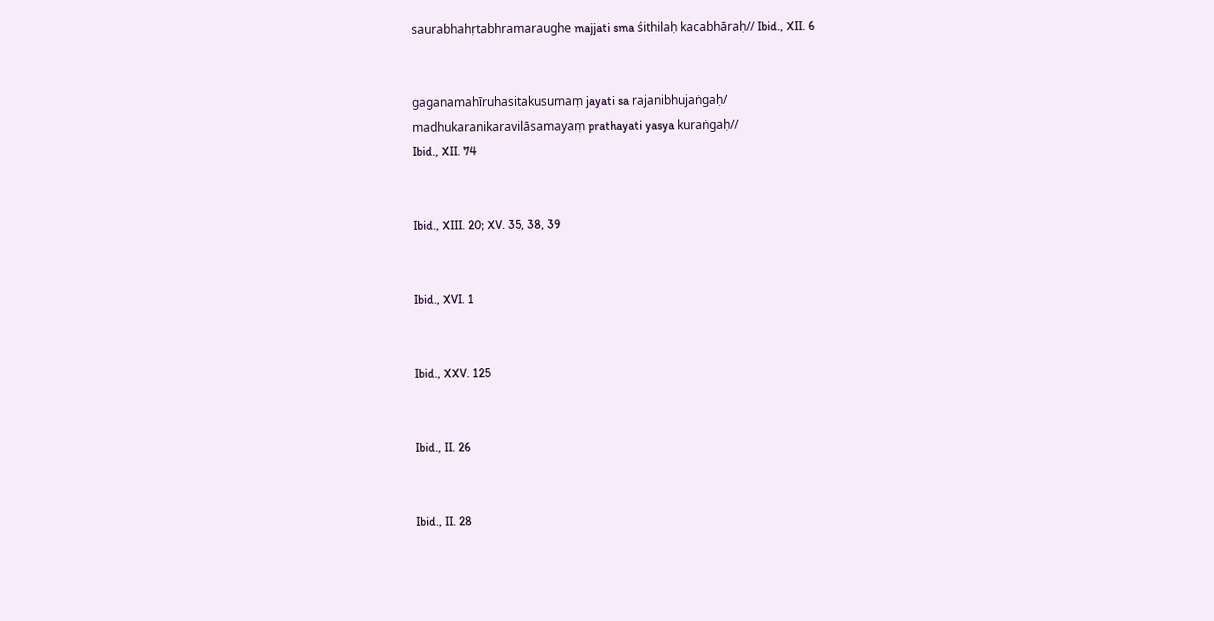saurabhahṛtabhramaraughe majjati sma śithilaḥ kacabhāraḥ// Ibid., XII. 6


gaganamahīruhasitakusumaṃ jayati sa rajanibhujaṅgaḥ/
madhukaranikaravilāsamayaṃ prathayati yasya kuraṅgaḥ//
Ibid., XII. 74


Ibid., XIII. 20; XV. 35, 38, 39


Ibid., XVI. 1


Ibid., XXV. 125


Ibid., II. 26


Ibid., II. 28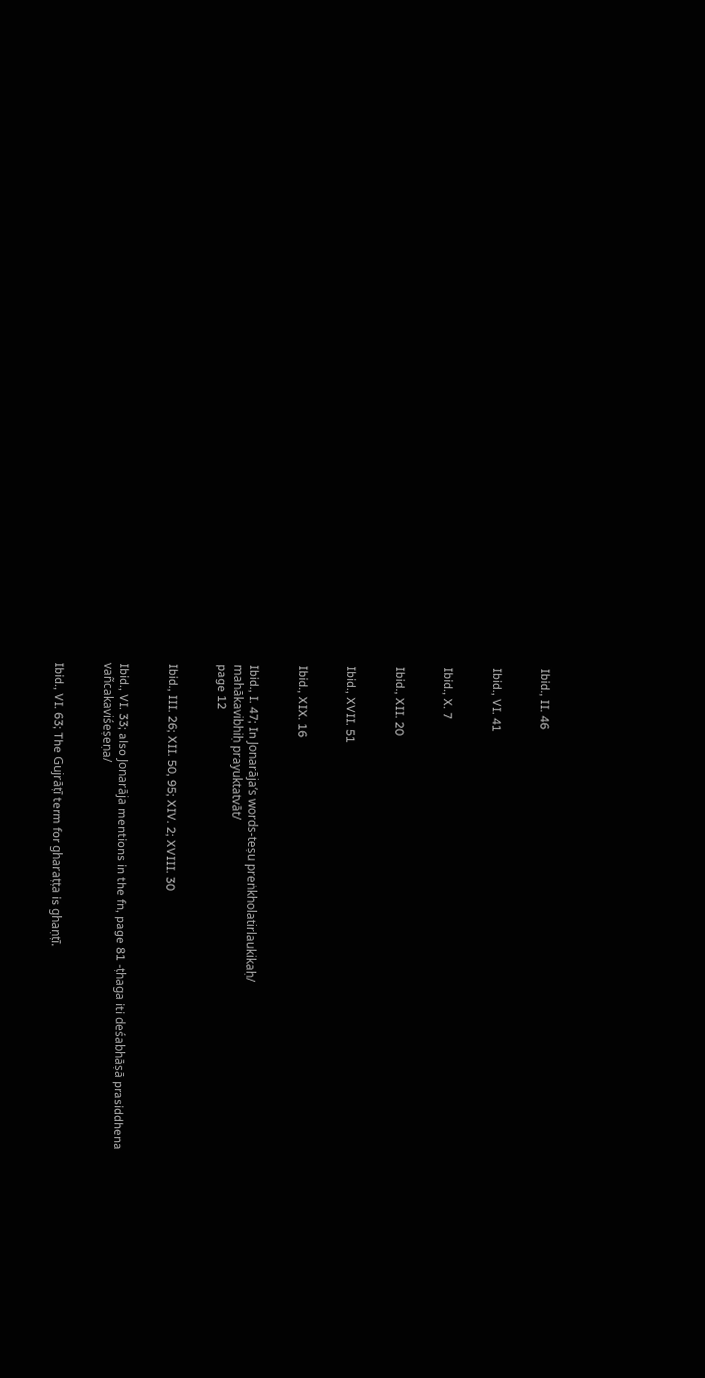Ibid., II. 46


Ibid., VI. 41


Ibid., X. 7


Ibid., XII. 20


Ibid., XVII. 51


Ibid., XIX. 16


Ibid., I. 47; In Jonarāja’s words-teṣu preṅkholatirlaukikaḥ/
mahākavibhiḥ prayuktatvāt/
page 12


Ibid., III. 26; XII. 50, 95; XIV. 2; XVIII. 30


Ibid., VI. 33; also Jonarāja mentions in the fn, page 81 -ṭhaga iti deśabhāṣā prasiddhena vañcakaviśeṣeṇa/


Ibid., VI. 63; The Gujrāṭī term for gharaṭṭa is ghaṇṭī.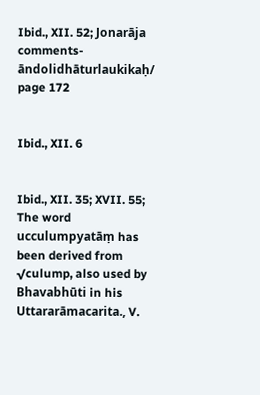Ibid., XII. 52; Jonarāja comments-āndolidhāturlaukikaḥ/
page 172


Ibid., XII. 6


Ibid., XII. 35; XVII. 55; The word ucculumpyatāṃ has been derived from √culump, also used by Bhavabhūti in his Uttararāmacarita., V.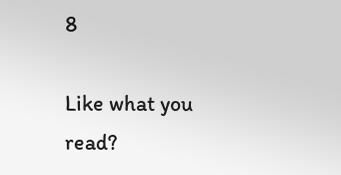8

Like what you read?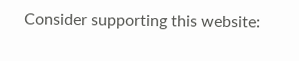Consider supporting this website: